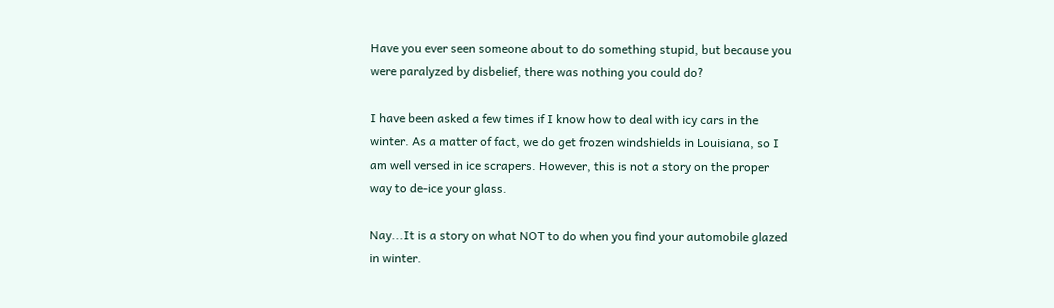Have you ever seen someone about to do something stupid, but because you were paralyzed by disbelief, there was nothing you could do?

I have been asked a few times if I know how to deal with icy cars in the winter. As a matter of fact, we do get frozen windshields in Louisiana, so I am well versed in ice scrapers. However, this is not a story on the proper way to de-ice your glass.

Nay...It is a story on what NOT to do when you find your automobile glazed in winter.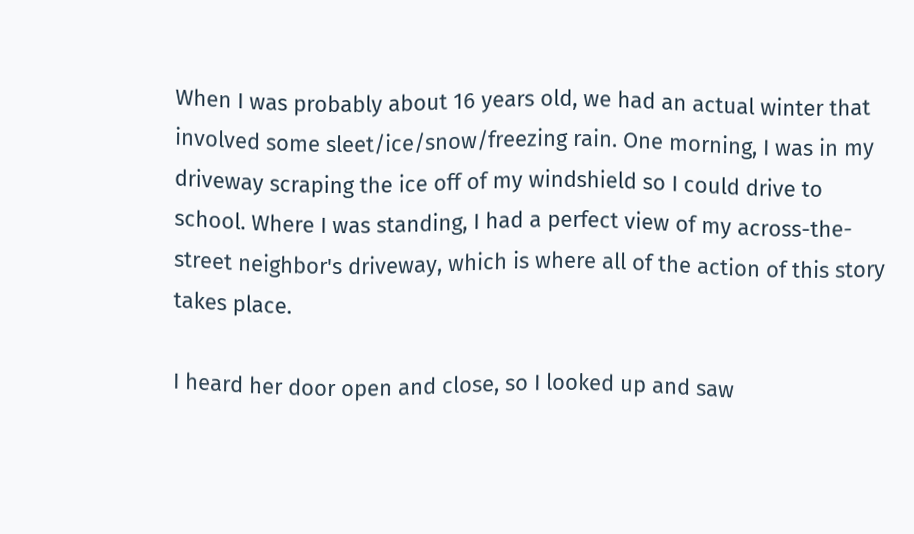When I was probably about 16 years old, we had an actual winter that involved some sleet/ice/snow/freezing rain. One morning, I was in my driveway scraping the ice off of my windshield so I could drive to school. Where I was standing, I had a perfect view of my across-the-street neighbor's driveway, which is where all of the action of this story takes place.

I heard her door open and close, so I looked up and saw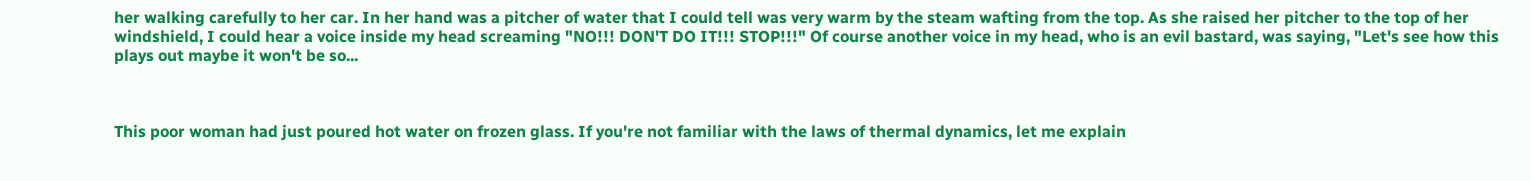her walking carefully to her car. In her hand was a pitcher of water that I could tell was very warm by the steam wafting from the top. As she raised her pitcher to the top of her windshield, I could hear a voice inside my head screaming "NO!!! DON'T DO IT!!! STOP!!!" Of course another voice in my head, who is an evil bastard, was saying, "Let's see how this plays out maybe it won't be so...



This poor woman had just poured hot water on frozen glass. If you're not familiar with the laws of thermal dynamics, let me explain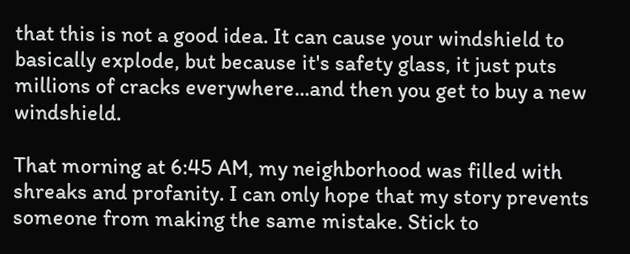that this is not a good idea. It can cause your windshield to basically explode, but because it's safety glass, it just puts millions of cracks everywhere...and then you get to buy a new windshield.

That morning at 6:45 AM, my neighborhood was filled with shreaks and profanity. I can only hope that my story prevents someone from making the same mistake. Stick to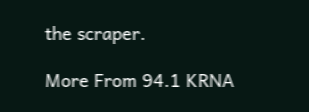the scraper.

More From 94.1 KRNA